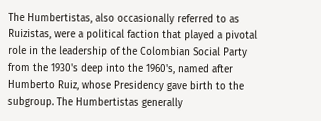The Humbertistas, also occasionally referred to as Ruizistas, were a political faction that played a pivotal role in the leadership of the Colombian Social Party from the 1930's deep into the 1960's, named after Humberto Ruiz, whose Presidency gave birth to the subgroup. The Humbertistas generally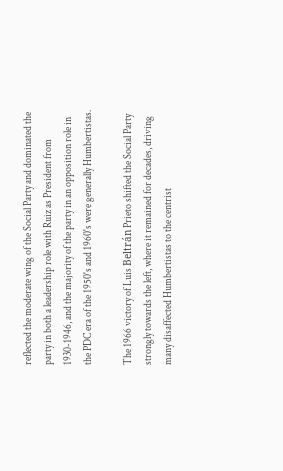reflected the moderate wing of the Social Party and dominated the party in both a leadership role with Ruiz as President from 1930-1946, and the majority of the party in an opposition role in the PDC era of the 1950's and 1960's were generally Humbertistas.

The 1966 victory of Luis Beltrán Prieto shifted the Social Party strongly towards the left, where it remained for decades, driving many disaffected Humbertistas to the centrist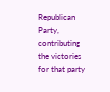Republican Party, contributing the victories for that party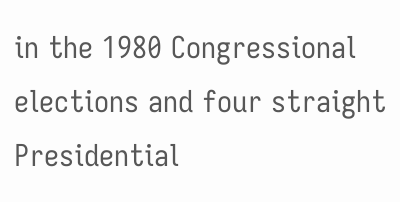in the 1980 Congressional elections and four straight Presidential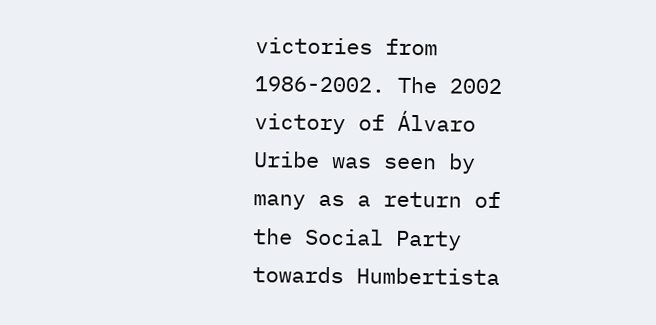victories from 1986-2002. The 2002 victory of Álvaro Uribe was seen by many as a return of the Social Party towards Humbertista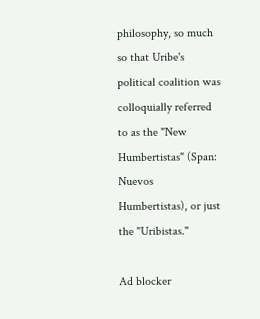philosophy, so much so that Uribe's political coalition was colloquially referred to as the "New Humbertistas" (Span: Nuevos Humbertistas), or just the "Uribistas."

Ad blocker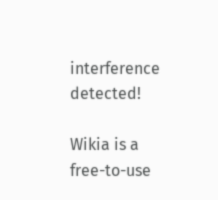interference detected!

Wikia is a free-to-use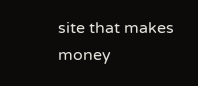site that makes money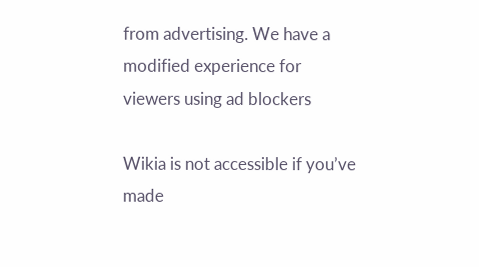from advertising. We have a modified experience for viewers using ad blockers

Wikia is not accessible if you’ve made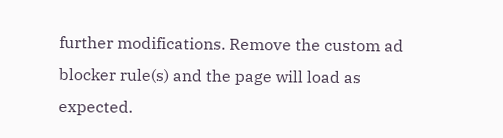further modifications. Remove the custom ad blocker rule(s) and the page will load as expected.